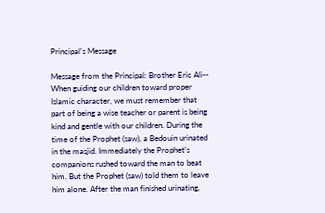Principal's Message

Message from the Principal: Brother Eric Ali-- When guiding our children toward proper Islamic character, we must remember that part of being a wise teacher or parent is being kind and gentle with our children. During the time of the Prophet (saw), a Bedouin urinated in the masjid. Immediately the Prophet’s companions rushed toward the man to beat him. But the Prophet (saw) told them to leave him alone. After the man finished urinating,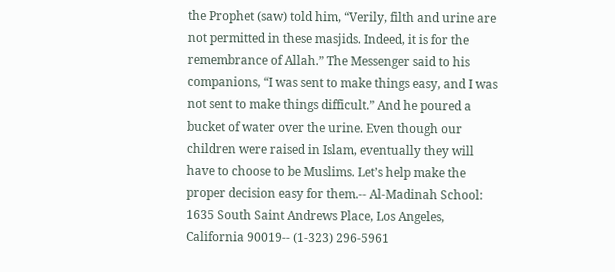the Prophet (saw) told him, “Verily, filth and urine are not permitted in these masjids. Indeed, it is for the remembrance of Allah.” The Messenger said to his companions, “I was sent to make things easy, and I was not sent to make things difficult.” And he poured a bucket of water over the urine. Even though our children were raised in Islam, eventually they will have to choose to be Muslims. Let’s help make the proper decision easy for them.-- Al-Madinah School: 1635 South Saint Andrews Place, Los Angeles, California 90019-- (1-323) 296-5961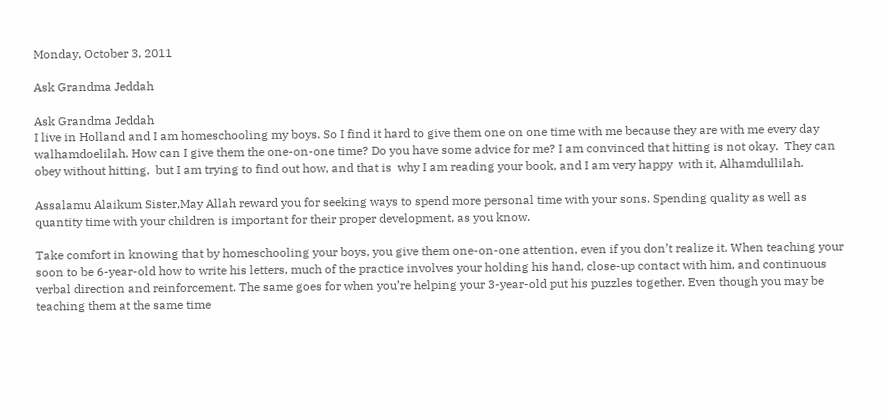Monday, October 3, 2011

Ask Grandma Jeddah

Ask Grandma Jeddah
I live in Holland and I am homeschooling my boys. So I find it hard to give them one on one time with me because they are with me every day walhamdoelilah. How can I give them the one-on-one time? Do you have some advice for me? I am convinced that hitting is not okay.  They can obey without hitting,  but I am trying to find out how, and that is  why I am reading your book, and I am very happy  with it, Alhamdullilah.

Assalamu Alaikum Sister,May Allah reward you for seeking ways to spend more personal time with your sons. Spending quality as well as quantity time with your children is important for their proper development, as you know.

Take comfort in knowing that by homeschooling your boys, you give them one-on-one attention, even if you don’t realize it. When teaching your soon to be 6-year-old how to write his letters, much of the practice involves your holding his hand, close-up contact with him, and continuous verbal direction and reinforcement. The same goes for when you’re helping your 3-year-old put his puzzles together. Even though you may be teaching them at the same time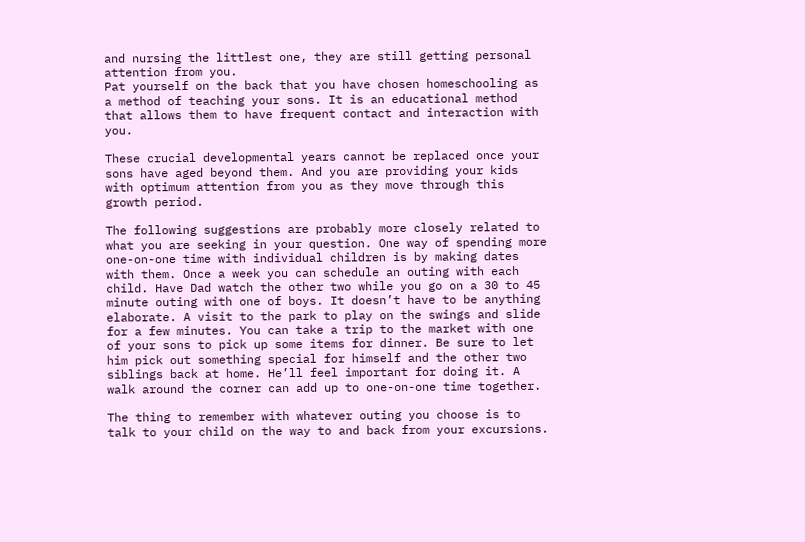and nursing the littlest one, they are still getting personal attention from you.
Pat yourself on the back that you have chosen homeschooling as a method of teaching your sons. It is an educational method that allows them to have frequent contact and interaction with you.

These crucial developmental years cannot be replaced once your sons have aged beyond them. And you are providing your kids with optimum attention from you as they move through this growth period.

The following suggestions are probably more closely related to what you are seeking in your question. One way of spending more one-on-one time with individual children is by making dates with them. Once a week you can schedule an outing with each child. Have Dad watch the other two while you go on a 30 to 45 minute outing with one of boys. It doesn’t have to be anything elaborate. A visit to the park to play on the swings and slide for a few minutes. You can take a trip to the market with one of your sons to pick up some items for dinner. Be sure to let him pick out something special for himself and the other two siblings back at home. He’ll feel important for doing it. A walk around the corner can add up to one-on-one time together.

The thing to remember with whatever outing you choose is to talk to your child on the way to and back from your excursions.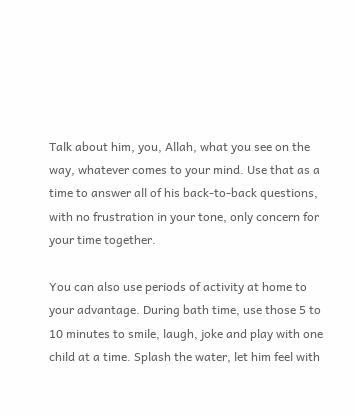Talk about him, you, Allah, what you see on the way, whatever comes to your mind. Use that as a time to answer all of his back-to-back questions, with no frustration in your tone, only concern for your time together.

You can also use periods of activity at home to your advantage. During bath time, use those 5 to 10 minutes to smile, laugh, joke and play with one child at a time. Splash the water, let him feel with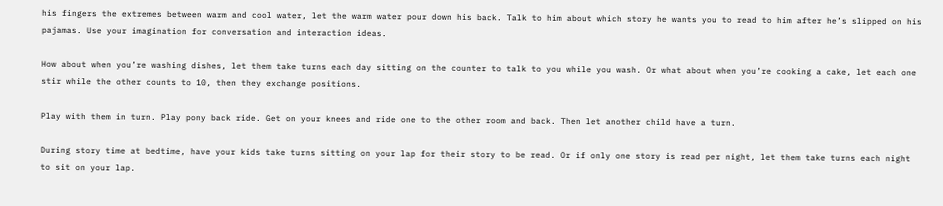his fingers the extremes between warm and cool water, let the warm water pour down his back. Talk to him about which story he wants you to read to him after he’s slipped on his pajamas. Use your imagination for conversation and interaction ideas.

How about when you’re washing dishes, let them take turns each day sitting on the counter to talk to you while you wash. Or what about when you’re cooking a cake, let each one stir while the other counts to 10, then they exchange positions.

Play with them in turn. Play pony back ride. Get on your knees and ride one to the other room and back. Then let another child have a turn.

During story time at bedtime, have your kids take turns sitting on your lap for their story to be read. Or if only one story is read per night, let them take turns each night to sit on your lap.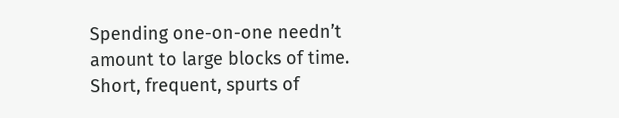Spending one-on-one needn’t amount to large blocks of time. Short, frequent, spurts of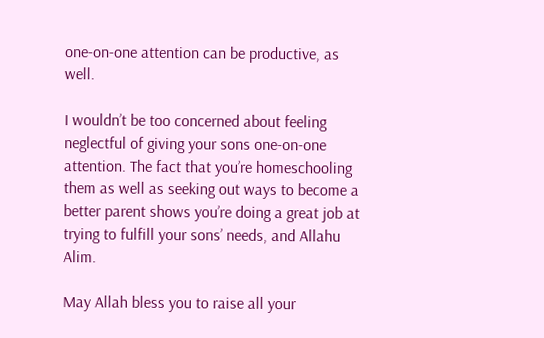one-on-one attention can be productive, as well.

I wouldn’t be too concerned about feeling neglectful of giving your sons one-on-one attention. The fact that you’re homeschooling them as well as seeking out ways to become a better parent shows you’re doing a great job at trying to fulfill your sons’ needs, and Allahu Alim.

May Allah bless you to raise all your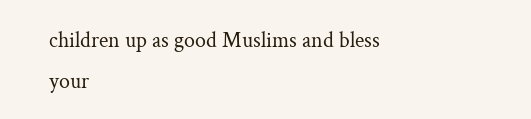children up as good Muslims and bless your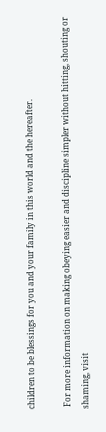children to be blessings for you and your family in this world and the hereafter.

 For more information on making obeying easier and discipline simpler without hitting, shouting or shaming, visit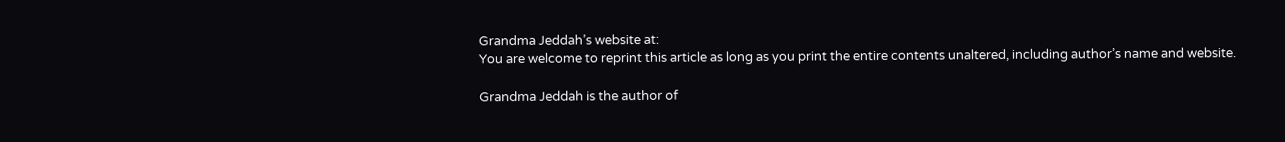Grandma Jeddah’s website at:
You are welcome to reprint this article as long as you print the entire contents unaltered, including author’s name and website.

Grandma Jeddah is the author of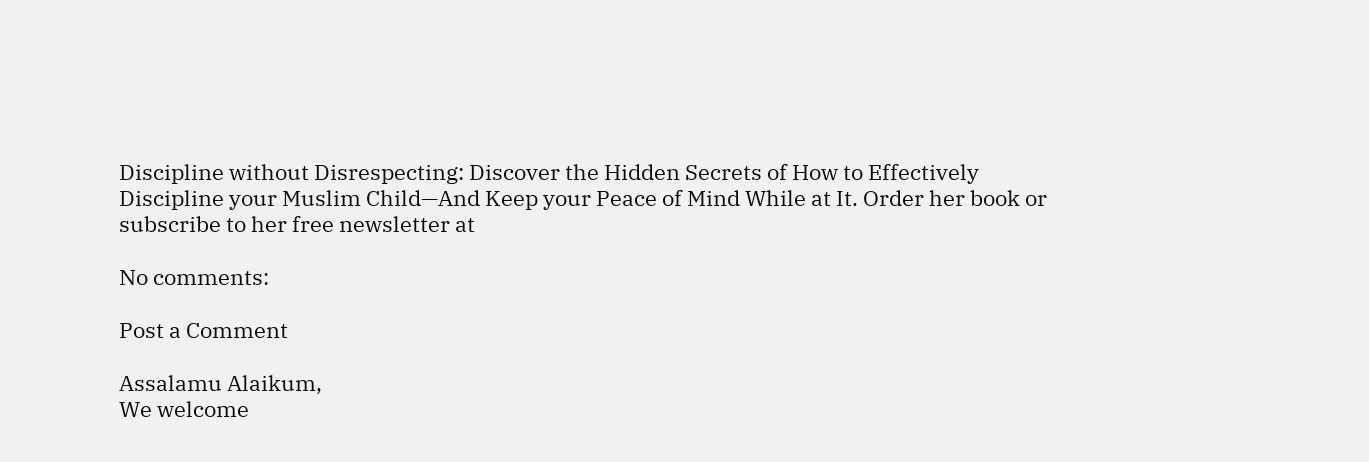Discipline without Disrespecting: Discover the Hidden Secrets of How to Effectively Discipline your Muslim Child—And Keep your Peace of Mind While at It. Order her book or subscribe to her free newsletter at

No comments:

Post a Comment

Assalamu Alaikum,
We welcome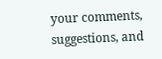your comments, suggestions, and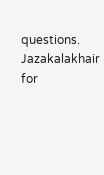questions. Jazakalakhair for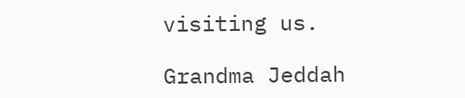visiting us.

Grandma Jeddah